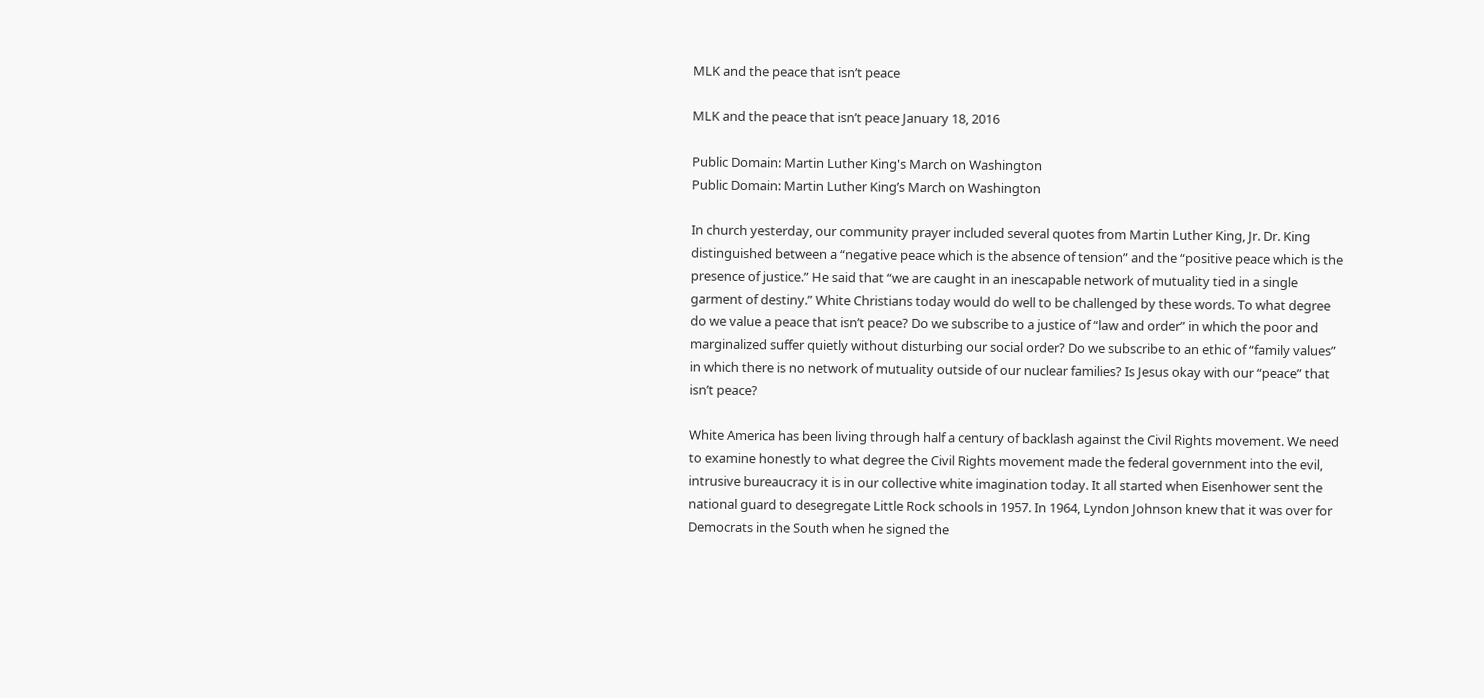MLK and the peace that isn’t peace

MLK and the peace that isn’t peace January 18, 2016

Public Domain: Martin Luther King's March on Washington
Public Domain: Martin Luther King’s March on Washington

In church yesterday, our community prayer included several quotes from Martin Luther King, Jr. Dr. King distinguished between a “negative peace which is the absence of tension” and the “positive peace which is the presence of justice.” He said that “we are caught in an inescapable network of mutuality tied in a single garment of destiny.” White Christians today would do well to be challenged by these words. To what degree do we value a peace that isn’t peace? Do we subscribe to a justice of “law and order” in which the poor and marginalized suffer quietly without disturbing our social order? Do we subscribe to an ethic of “family values” in which there is no network of mutuality outside of our nuclear families? Is Jesus okay with our “peace” that isn’t peace?

White America has been living through half a century of backlash against the Civil Rights movement. We need to examine honestly to what degree the Civil Rights movement made the federal government into the evil, intrusive bureaucracy it is in our collective white imagination today. It all started when Eisenhower sent the national guard to desegregate Little Rock schools in 1957. In 1964, Lyndon Johnson knew that it was over for Democrats in the South when he signed the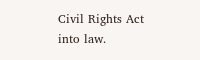Civil Rights Act into law.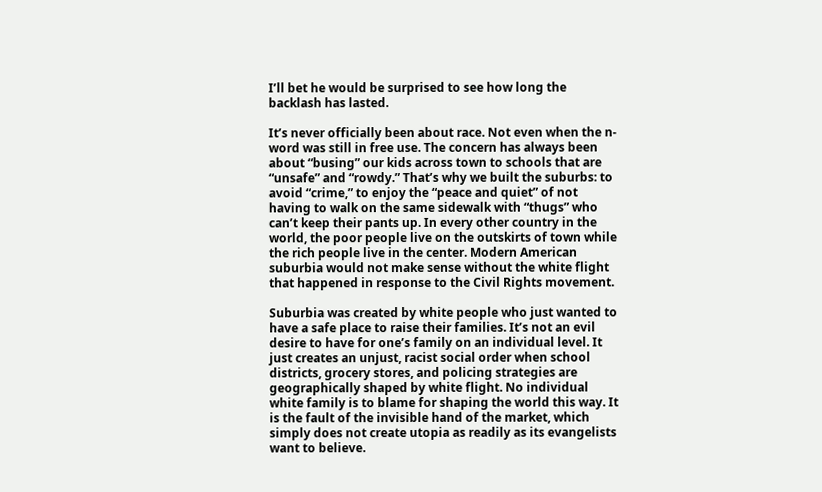I’ll bet he would be surprised to see how long the backlash has lasted.

It’s never officially been about race. Not even when the n-word was still in free use. The concern has always been about “busing” our kids across town to schools that are “unsafe” and “rowdy.” That’s why we built the suburbs: to avoid “crime,” to enjoy the “peace and quiet” of not having to walk on the same sidewalk with “thugs” who can’t keep their pants up. In every other country in the world, the poor people live on the outskirts of town while the rich people live in the center. Modern American suburbia would not make sense without the white flight that happened in response to the Civil Rights movement.

Suburbia was created by white people who just wanted to have a safe place to raise their families. It’s not an evil desire to have for one’s family on an individual level. It just creates an unjust, racist social order when school districts, grocery stores, and policing strategies are geographically shaped by white flight. No individual white family is to blame for shaping the world this way. It is the fault of the invisible hand of the market, which simply does not create utopia as readily as its evangelists want to believe.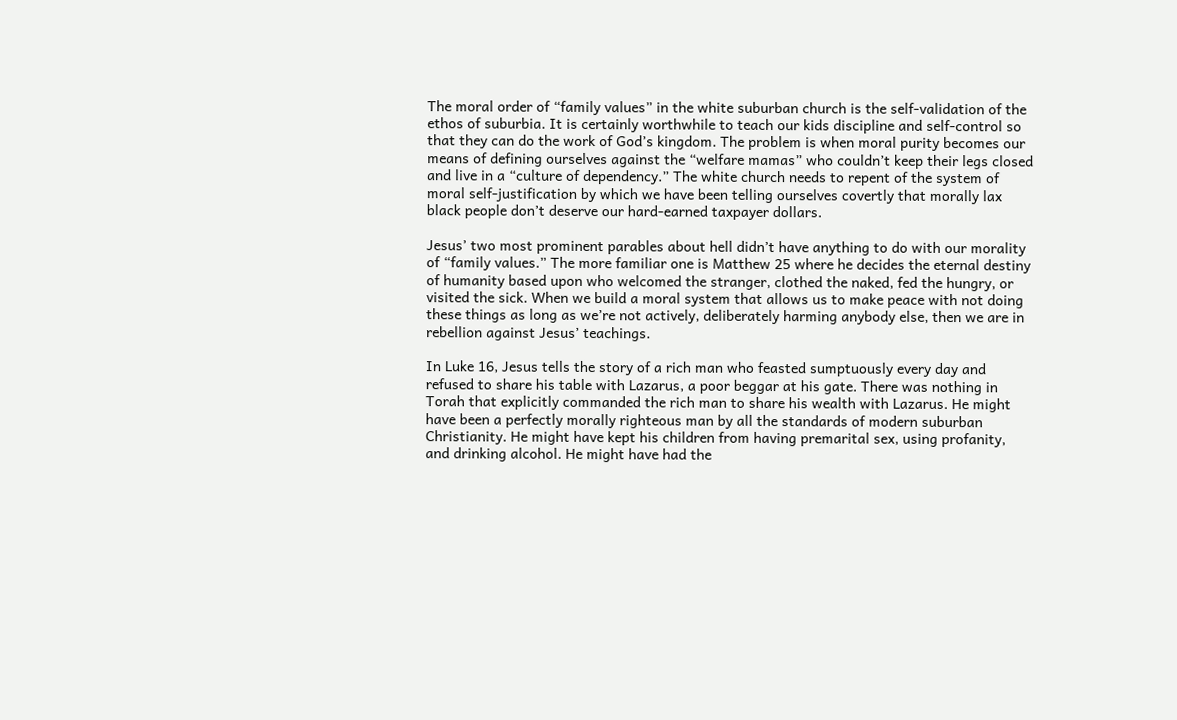The moral order of “family values” in the white suburban church is the self-validation of the ethos of suburbia. It is certainly worthwhile to teach our kids discipline and self-control so that they can do the work of God’s kingdom. The problem is when moral purity becomes our means of defining ourselves against the “welfare mamas” who couldn’t keep their legs closed and live in a “culture of dependency.” The white church needs to repent of the system of moral self-justification by which we have been telling ourselves covertly that morally lax black people don’t deserve our hard-earned taxpayer dollars.

Jesus’ two most prominent parables about hell didn’t have anything to do with our morality of “family values.” The more familiar one is Matthew 25 where he decides the eternal destiny of humanity based upon who welcomed the stranger, clothed the naked, fed the hungry, or visited the sick. When we build a moral system that allows us to make peace with not doing these things as long as we’re not actively, deliberately harming anybody else, then we are in rebellion against Jesus’ teachings.

In Luke 16, Jesus tells the story of a rich man who feasted sumptuously every day and refused to share his table with Lazarus, a poor beggar at his gate. There was nothing in Torah that explicitly commanded the rich man to share his wealth with Lazarus. He might have been a perfectly morally righteous man by all the standards of modern suburban Christianity. He might have kept his children from having premarital sex, using profanity, and drinking alcohol. He might have had the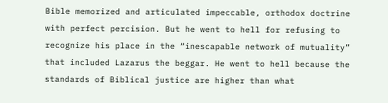Bible memorized and articulated impeccable, orthodox doctrine with perfect percision. But he went to hell for refusing to recognize his place in the “inescapable network of mutuality” that included Lazarus the beggar. He went to hell because the standards of Biblical justice are higher than what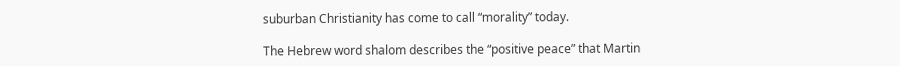suburban Christianity has come to call “morality” today.

The Hebrew word shalom describes the “positive peace” that Martin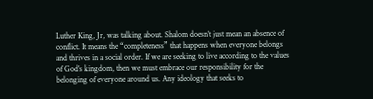Luther King, Jr, was talking about. Shalom doesn’t just mean an absence of conflict. It means the “completeness” that happens when everyone belongs and thrives in a social order. If we are seeking to live according to the values of God’s kingdom, then we must embrace our responsibility for the belonging of everyone around us. Any ideology that seeks to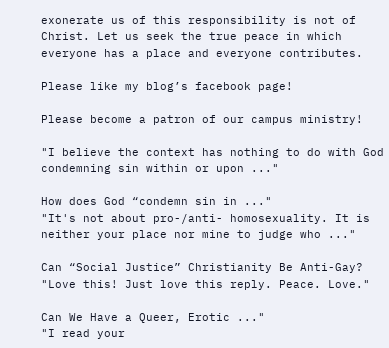exonerate us of this responsibility is not of Christ. Let us seek the true peace in which everyone has a place and everyone contributes.

Please like my blog’s facebook page!

Please become a patron of our campus ministry!

"I believe the context has nothing to do with God condemning sin within or upon ..."

How does God “condemn sin in ..."
"It's not about pro-/anti- homosexuality. It is neither your place nor mine to judge who ..."

Can “Social Justice” Christianity Be Anti-Gay?
"Love this! Just love this reply. Peace. Love."

Can We Have a Queer, Erotic ..."
"I read your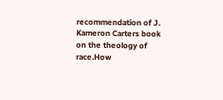recommendation of J. Kameron Carters book on the theology of race.How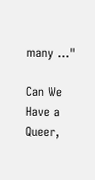many ..."

Can We Have a Queer,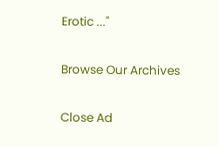Erotic ..."

Browse Our Archives

Close Ad